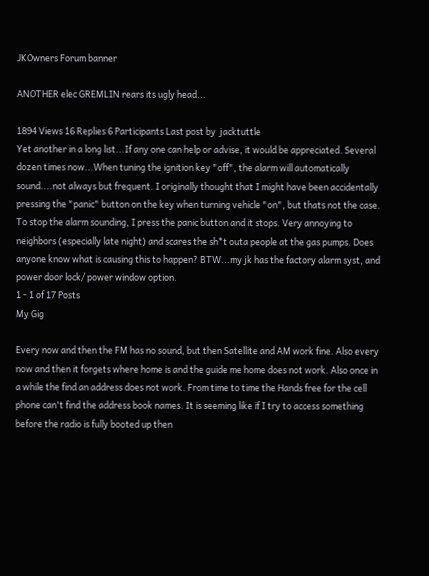JKOwners Forum banner

ANOTHER elec GREMLIN rears its ugly head...

1894 Views 16 Replies 6 Participants Last post by  jacktuttle
Yet another in a long list...If any one can help or advise, it would be appreciated. Several dozen times now...When tuning the ignition key "off", the alarm will automatically sound....not always but frequent. I originally thought that I might have been accidentally pressing the "panic" button on the key when turning vehicle "on", but thats not the case. To stop the alarm sounding, I press the panic button and it stops. Very annoying to neighbors (especially late night) and scares the sh*t outa people at the gas pumps. Does anyone know what is causing this to happen? BTW...my jk has the factory alarm syst, and power door lock/ power window option.
1 - 1 of 17 Posts
My Gig

Every now and then the FM has no sound, but then Satellite and AM work fine. Also every now and then it forgets where home is and the guide me home does not work. Also once in a while the find an address does not work. From time to time the Hands free for the cell phone can't find the address book names. It is seeming like if I try to access something before the radio is fully booted up then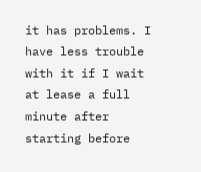it has problems. I have less trouble with it if I wait at lease a full minute after starting before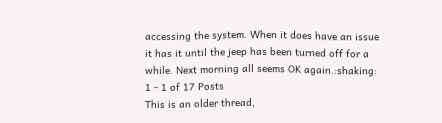accessing the system. When it does have an issue it has it until the jeep has been turned off for a while. Next morning all seems OK again.:shaking:
1 - 1 of 17 Posts
This is an older thread,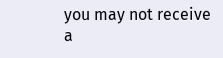you may not receive a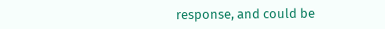response, and could be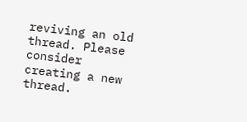reviving an old thread. Please consider creating a new thread.